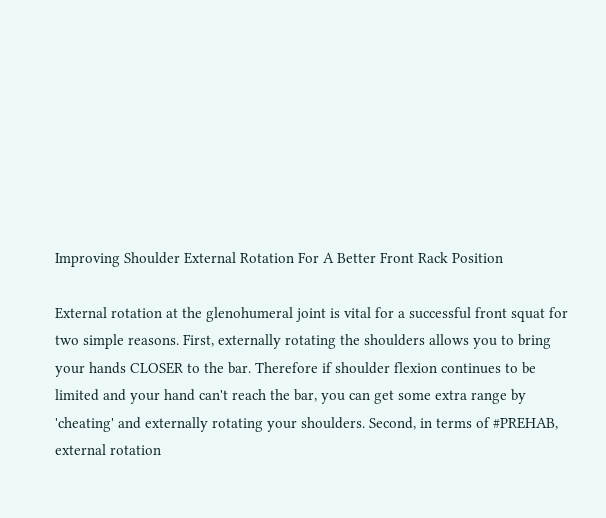Improving Shoulder External Rotation For A Better Front Rack Position

External rotation at the glenohumeral joint is vital for a successful front squat for two simple reasons. First, externally rotating the shoulders allows you to bring your hands CLOSER to the bar. Therefore if shoulder flexion continues to be limited and your hand can't reach the bar, you can get some extra range by 'cheating' and externally rotating your shoulders. Second, in terms of #PREHAB, external rotation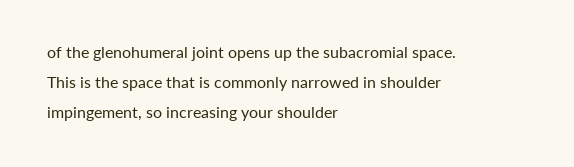of the glenohumeral joint opens up the subacromial space. This is the space that is commonly narrowed in shoulder impingement, so increasing your shoulder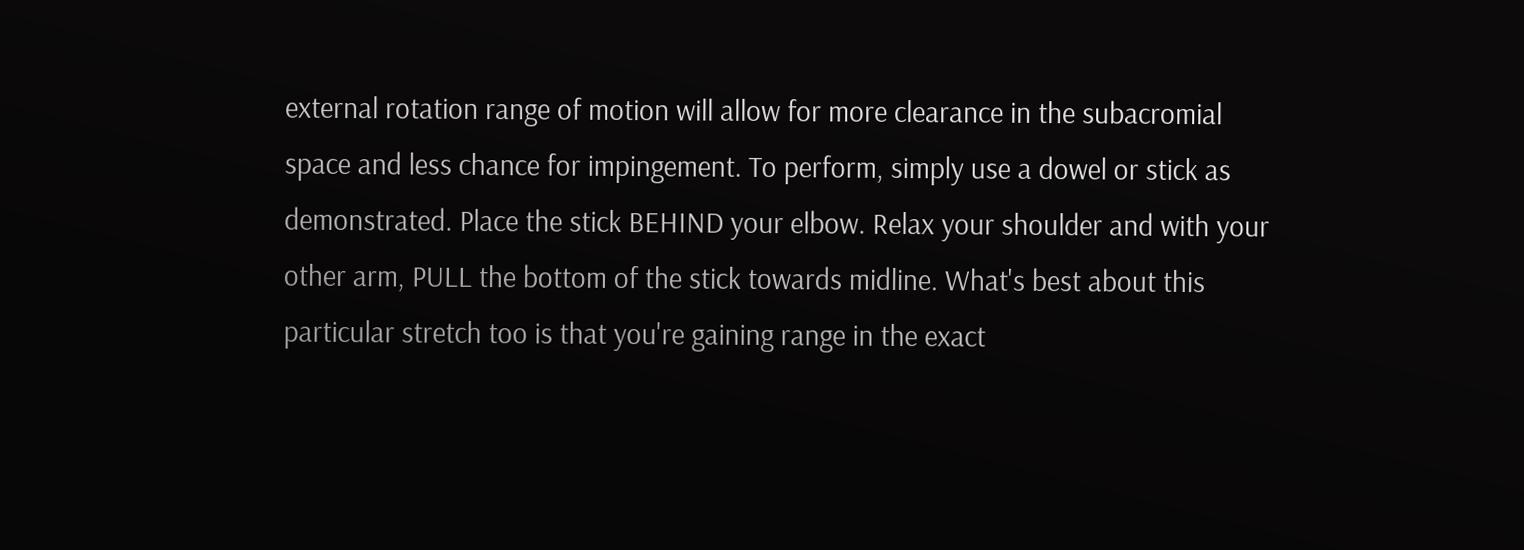external rotation range of motion will allow for more clearance in the subacromial space and less chance for impingement. To perform, simply use a dowel or stick as demonstrated. Place the stick BEHIND your elbow. Relax your shoulder and with your other arm, PULL the bottom of the stick towards midline. What's best about this particular stretch too is that you're gaining range in the exact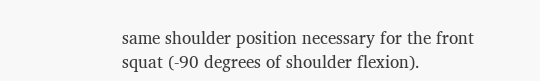same shoulder position necessary for the front squat (-90 degrees of shoulder flexion).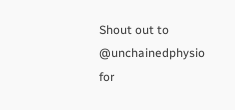Shout out to @unchainedphysio for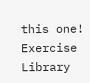this one!
Exercise Library